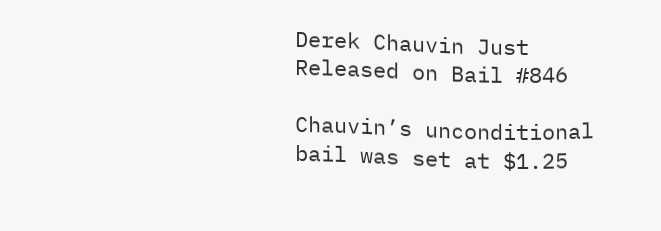Derek Chauvin Just Released on Bail #846

Chauvin’s unconditional bail was set at $1.25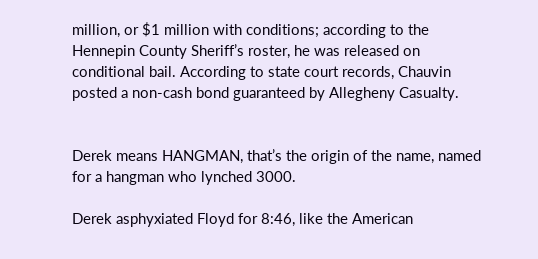million, or $1 million with conditions; according to the Hennepin County Sheriff’s roster, he was released on conditional bail. According to state court records, Chauvin posted a non-cash bond guaranteed by Allegheny Casualty.


Derek means HANGMAN, that’s the origin of the name, named for a hangman who lynched 3000.

Derek asphyxiated Floyd for 8:46, like the American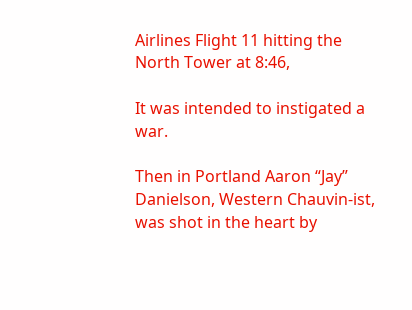Airlines Flight 11 hitting the North Tower at 8:46,

It was intended to instigated a war.

Then in Portland Aaron “Jay” Danielson, Western Chauvin-ist, was shot in the heart by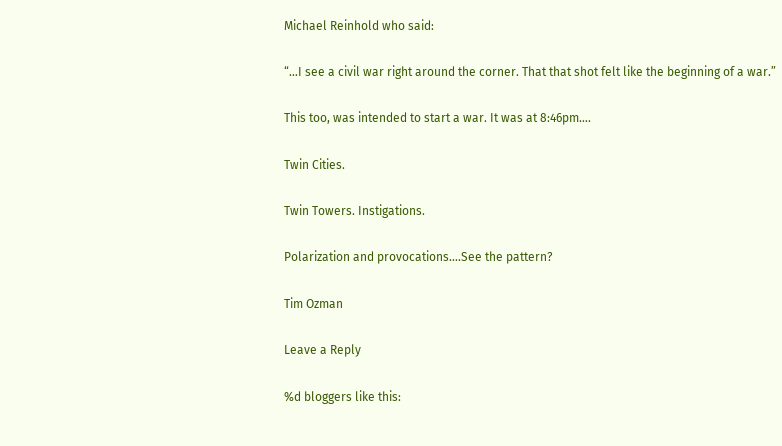Michael Reinhold who said:

“…I see a civil war right around the corner. That that shot felt like the beginning of a war.”

This too, was intended to start a war. It was at 8:46pm….

Twin Cities.

Twin Towers. Instigations.

Polarization and provocations….See the pattern?

Tim Ozman

Leave a Reply

%d bloggers like this: